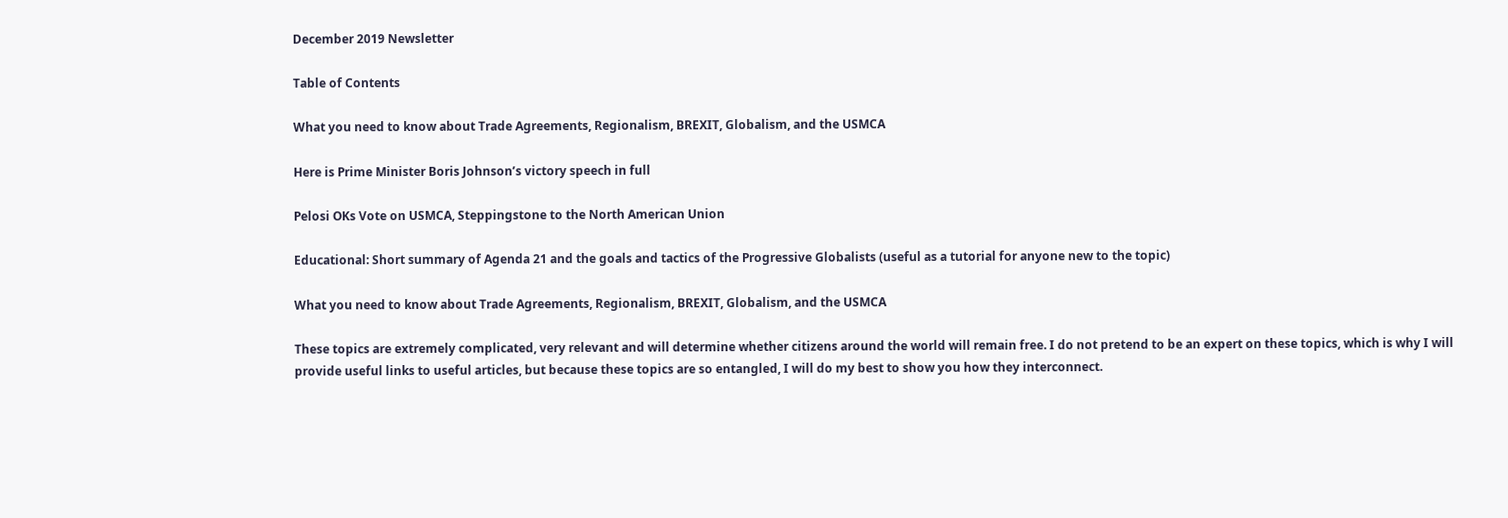December 2019 Newsletter

Table of Contents

What you need to know about Trade Agreements, Regionalism, BREXIT, Globalism, and the USMCA

Here is Prime Minister Boris Johnson’s victory speech in full

Pelosi OKs Vote on USMCA, Steppingstone to the North American Union

Educational: Short summary of Agenda 21 and the goals and tactics of the Progressive Globalists (useful as a tutorial for anyone new to the topic)

What you need to know about Trade Agreements, Regionalism, BREXIT, Globalism, and the USMCA

These topics are extremely complicated, very relevant and will determine whether citizens around the world will remain free. I do not pretend to be an expert on these topics, which is why I will provide useful links to useful articles, but because these topics are so entangled, I will do my best to show you how they interconnect.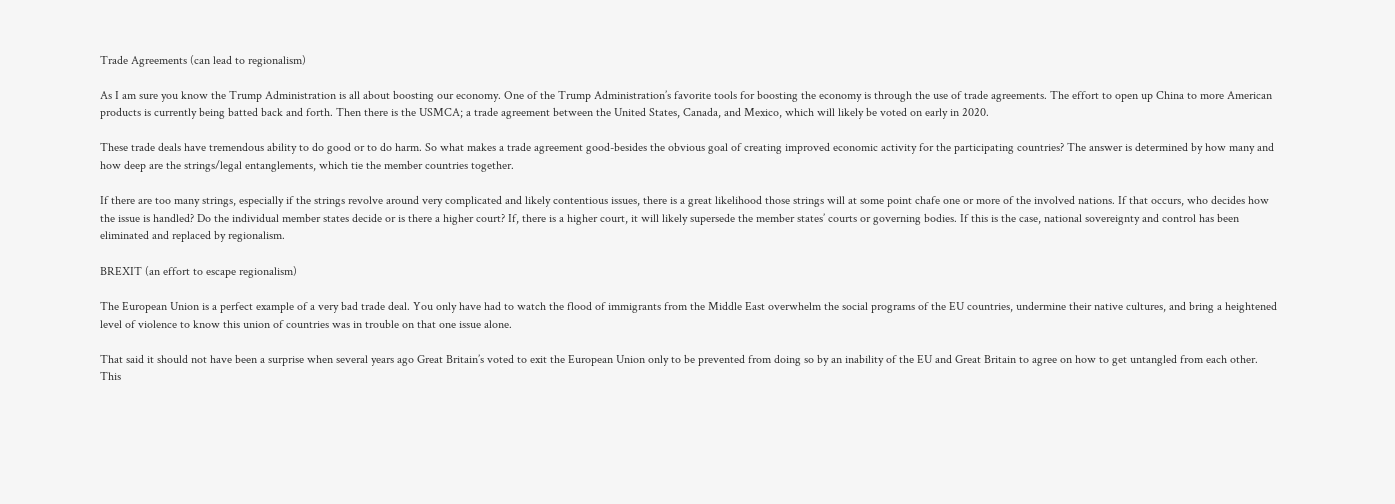Trade Agreements (can lead to regionalism)

As I am sure you know the Trump Administration is all about boosting our economy. One of the Trump Administration’s favorite tools for boosting the economy is through the use of trade agreements. The effort to open up China to more American products is currently being batted back and forth. Then there is the USMCA; a trade agreement between the United States, Canada, and Mexico, which will likely be voted on early in 2020.

These trade deals have tremendous ability to do good or to do harm. So what makes a trade agreement good-besides the obvious goal of creating improved economic activity for the participating countries? The answer is determined by how many and how deep are the strings/legal entanglements, which tie the member countries together.

If there are too many strings, especially if the strings revolve around very complicated and likely contentious issues, there is a great likelihood those strings will at some point chafe one or more of the involved nations. If that occurs, who decides how the issue is handled? Do the individual member states decide or is there a higher court? If, there is a higher court, it will likely supersede the member states’ courts or governing bodies. If this is the case, national sovereignty and control has been eliminated and replaced by regionalism.

BREXIT (an effort to escape regionalism)

The European Union is a perfect example of a very bad trade deal. You only have had to watch the flood of immigrants from the Middle East overwhelm the social programs of the EU countries, undermine their native cultures, and bring a heightened level of violence to know this union of countries was in trouble on that one issue alone.

That said it should not have been a surprise when several years ago Great Britain’s voted to exit the European Union only to be prevented from doing so by an inability of the EU and Great Britain to agree on how to get untangled from each other.  This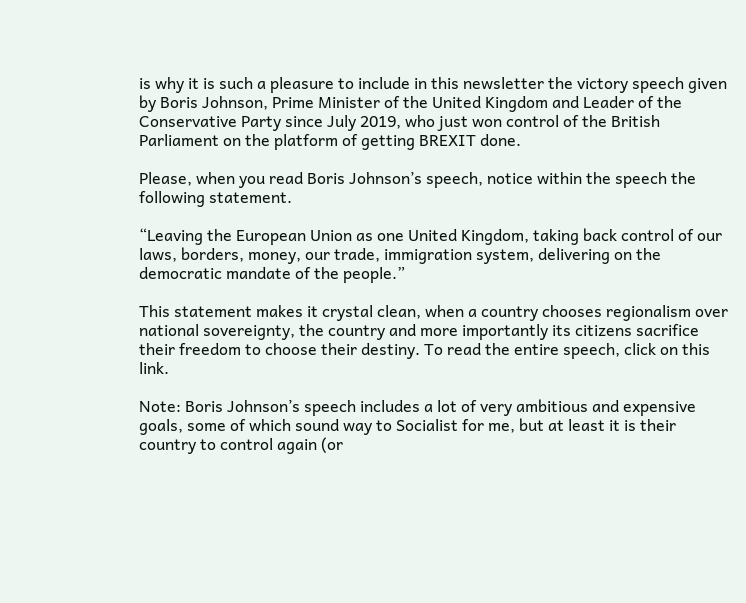is why it is such a pleasure to include in this newsletter the victory speech given by Boris Johnson, Prime Minister of the United Kingdom and Leader of the Conservative Party since July 2019, who just won control of the British Parliament on the platform of getting BREXIT done.

Please, when you read Boris Johnson’s speech, notice within the speech the following statement.

“Leaving the European Union as one United Kingdom, taking back control of our laws, borders, money, our trade, immigration system, delivering on the democratic mandate of the people.”

This statement makes it crystal clean, when a country chooses regionalism over national sovereignty, the country and more importantly its citizens sacrifice their freedom to choose their destiny. To read the entire speech, click on this link.

Note: Boris Johnson’s speech includes a lot of very ambitious and expensive goals, some of which sound way to Socialist for me, but at least it is their country to control again (or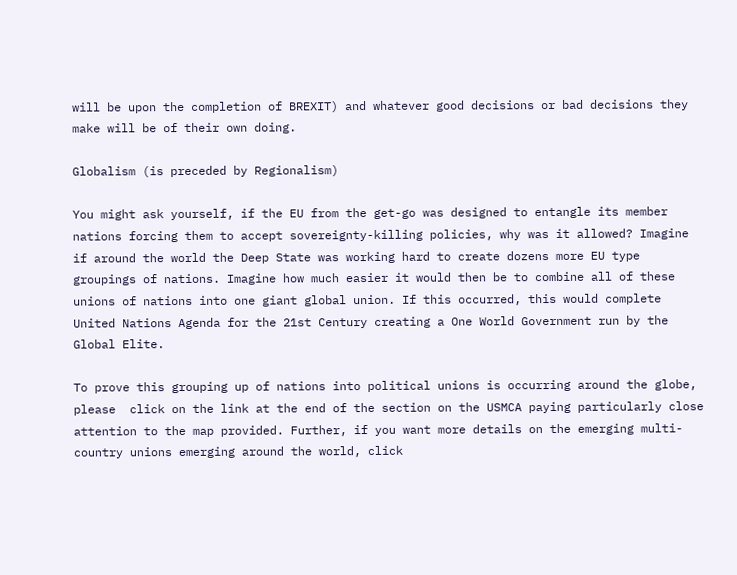will be upon the completion of BREXIT) and whatever good decisions or bad decisions they make will be of their own doing.

Globalism (is preceded by Regionalism)

You might ask yourself, if the EU from the get-go was designed to entangle its member nations forcing them to accept sovereignty-killing policies, why was it allowed? Imagine if around the world the Deep State was working hard to create dozens more EU type groupings of nations. Imagine how much easier it would then be to combine all of these unions of nations into one giant global union. If this occurred, this would complete United Nations Agenda for the 21st Century creating a One World Government run by the Global Elite.

To prove this grouping up of nations into political unions is occurring around the globe, please  click on the link at the end of the section on the USMCA paying particularly close attention to the map provided. Further, if you want more details on the emerging multi-country unions emerging around the world, click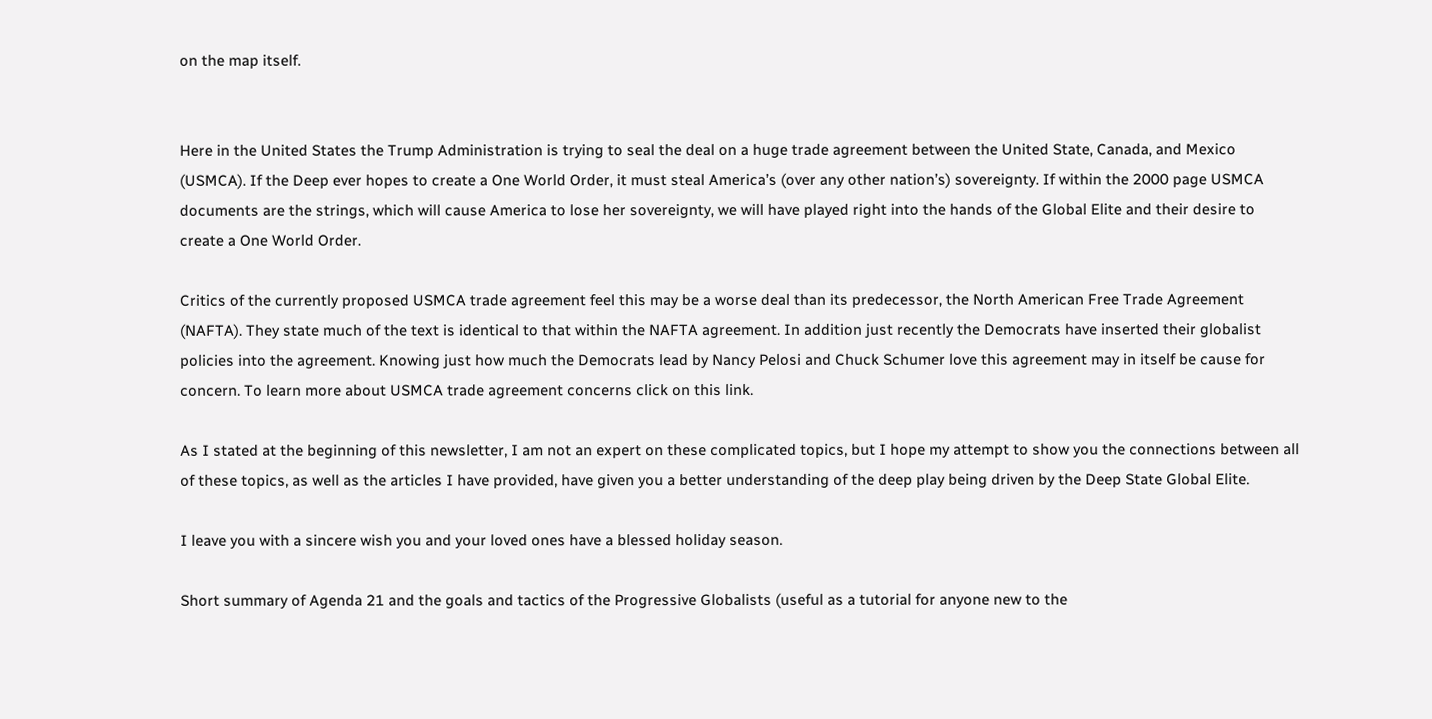on the map itself.


Here in the United States the Trump Administration is trying to seal the deal on a huge trade agreement between the United State, Canada, and Mexico (USMCA). If the Deep ever hopes to create a One World Order, it must steal America’s (over any other nation’s) sovereignty. If within the 2000 page USMCA documents are the strings, which will cause America to lose her sovereignty, we will have played right into the hands of the Global Elite and their desire to create a One World Order.

Critics of the currently proposed USMCA trade agreement feel this may be a worse deal than its predecessor, the North American Free Trade Agreement (NAFTA). They state much of the text is identical to that within the NAFTA agreement. In addition just recently the Democrats have inserted their globalist policies into the agreement. Knowing just how much the Democrats lead by Nancy Pelosi and Chuck Schumer love this agreement may in itself be cause for concern. To learn more about USMCA trade agreement concerns click on this link.

As I stated at the beginning of this newsletter, I am not an expert on these complicated topics, but I hope my attempt to show you the connections between all of these topics, as well as the articles I have provided, have given you a better understanding of the deep play being driven by the Deep State Global Elite.

I leave you with a sincere wish you and your loved ones have a blessed holiday season.

Short summary of Agenda 21 and the goals and tactics of the Progressive Globalists (useful as a tutorial for anyone new to the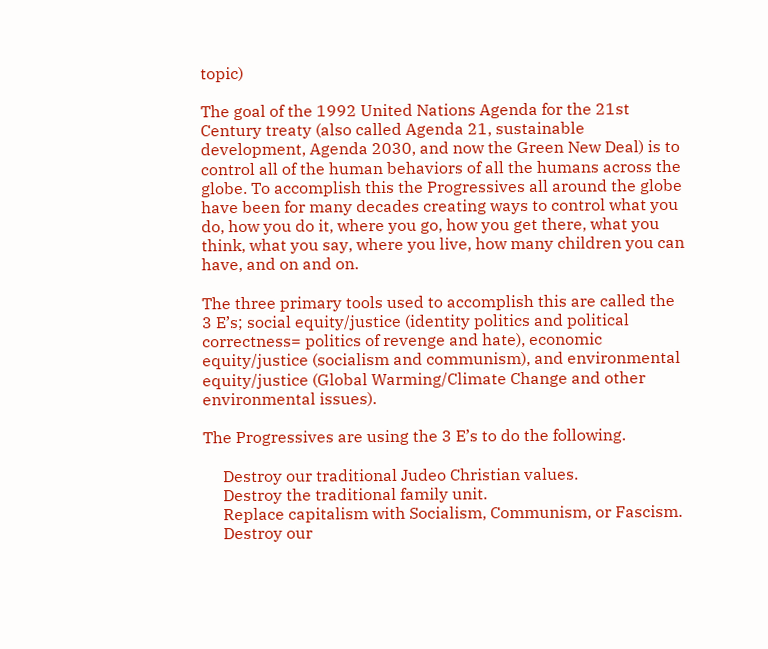topic)

The goal of the 1992 United Nations Agenda for the 21st Century treaty (also called Agenda 21, sustainable development, Agenda 2030, and now the Green New Deal) is to control all of the human behaviors of all the humans across the globe. To accomplish this the Progressives all around the globe have been for many decades creating ways to control what you do, how you do it, where you go, how you get there, what you think, what you say, where you live, how many children you can have, and on and on.

The three primary tools used to accomplish this are called the 3 E’s; social equity/justice (identity politics and political correctness= politics of revenge and hate), economic equity/justice (socialism and communism), and environmental equity/justice (Global Warming/Climate Change and other environmental issues).

The Progressives are using the 3 E’s to do the following.

     Destroy our traditional Judeo Christian values.
     Destroy the traditional family unit.
     Replace capitalism with Socialism, Communism, or Fascism.
     Destroy our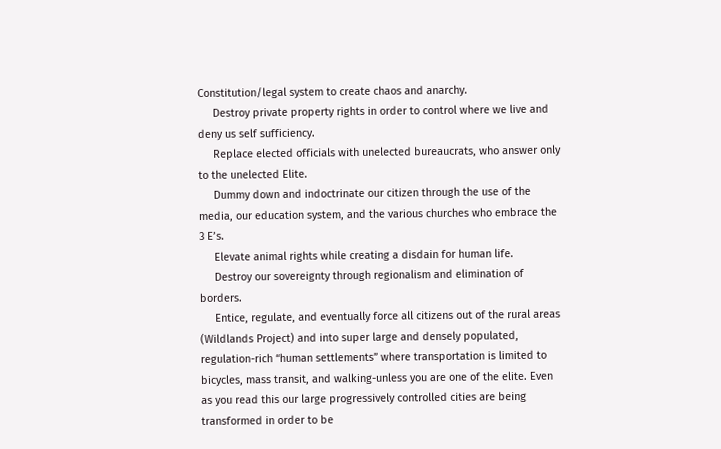Constitution/legal system to create chaos and anarchy.
     Destroy private property rights in order to control where we live and deny us self sufficiency.
     Replace elected officials with unelected bureaucrats, who answer only to the unelected Elite.
     Dummy down and indoctrinate our citizen through the use of the media, our education system, and the various churches who embrace the 3 E’s.
     Elevate animal rights while creating a disdain for human life.
     Destroy our sovereignty through regionalism and elimination of borders.
     Entice, regulate, and eventually force all citizens out of the rural areas (Wildlands Project) and into super large and densely populated, regulation-rich “human settlements” where transportation is limited to bicycles, mass transit, and walking-unless you are one of the elite. Even as you read this our large progressively controlled cities are being transformed in order to be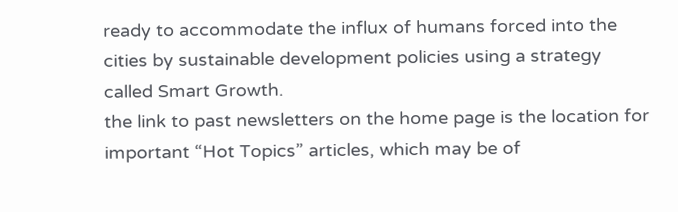ready to accommodate the influx of humans forced into the cities by sustainable development policies using a strategy called Smart Growth.
the link to past newsletters on the home page is the location for important “Hot Topics” articles, which may be of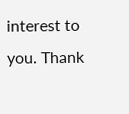interest to you. Thank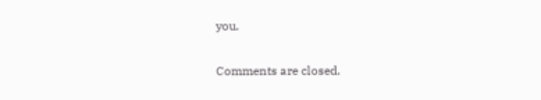you.

Comments are closed.